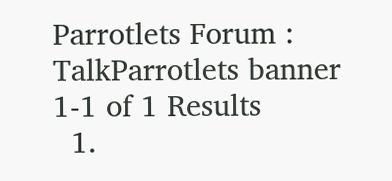Parrotlets Forum : TalkParrotlets banner
1-1 of 1 Results
  1.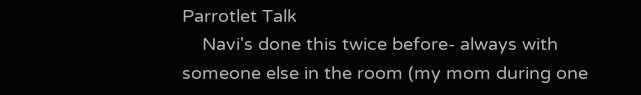Parrotlet Talk
    Navi's done this twice before- always with someone else in the room (my mom during one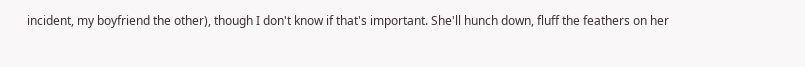incident, my boyfriend the other), though I don't know if that's important. She'll hunch down, fluff the feathers on her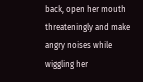back, open her mouth threateningly and make angry noises while wiggling her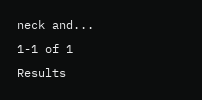neck and...
1-1 of 1 Results